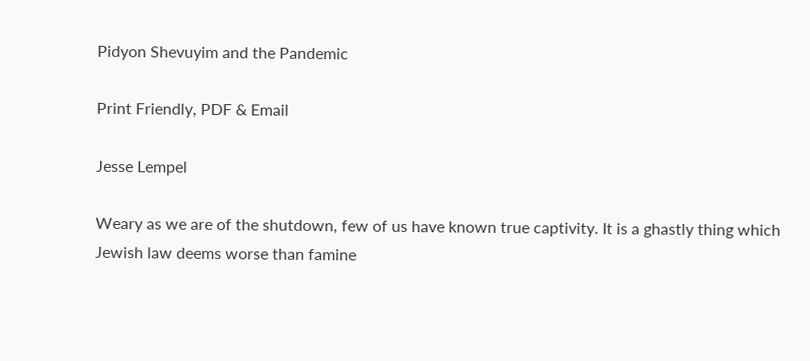Pidyon Shevuyim and the Pandemic

Print Friendly, PDF & Email

Jesse Lempel

Weary as we are of the shutdown, few of us have known true captivity. It is a ghastly thing which Jewish law deems worse than famine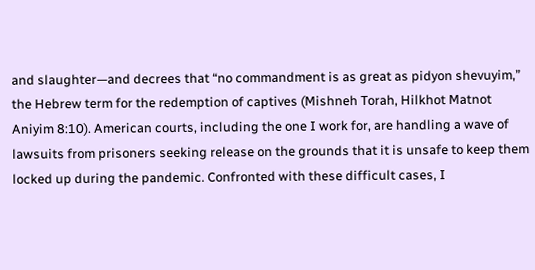and slaughter—and decrees that “no commandment is as great as pidyon shevuyim,” the Hebrew term for the redemption of captives (Mishneh Torah, Hilkhot Matnot Aniyim 8:10). American courts, including the one I work for, are handling a wave of lawsuits from prisoners seeking release on the grounds that it is unsafe to keep them locked up during the pandemic. Confronted with these difficult cases, I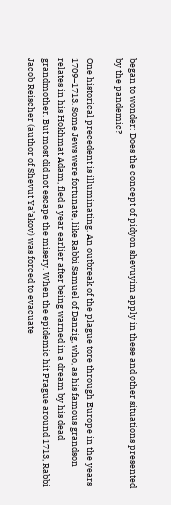began to wonder: Does the concept of pidyon shevuyim apply in these and other situations presented by the pandemic?

One historical precedent is illuminating. An outbreak of the plague tore through Europe in the years 1709–1713. Some Jews were fortunate, like Rabbi Samuel of Danzig, who, as his famous grandson relates in his Hokhmat Adam, fled a year earlier after being warned in a dream by his dead grandmother. But most did not escape the misery. When the epidemic hit Prague around 1713, Rabbi Jacob Reischer (author of Shevut Ya’akov) was forced to evacuate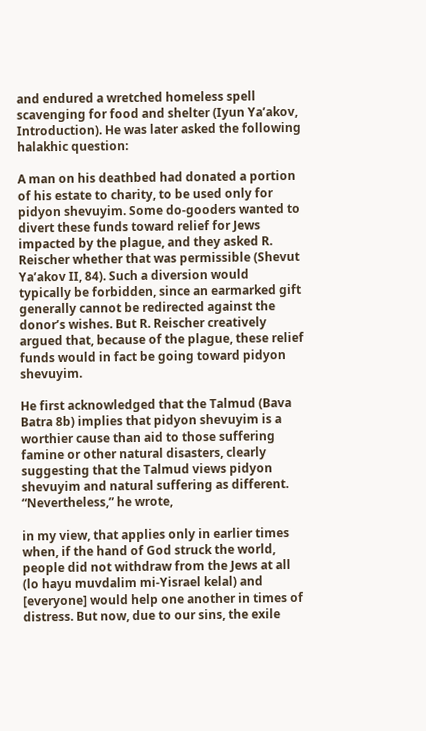and endured a wretched homeless spell scavenging for food and shelter (Iyun Ya’akov, Introduction). He was later asked the following halakhic question:

A man on his deathbed had donated a portion of his estate to charity, to be used only for pidyon shevuyim. Some do-gooders wanted to divert these funds toward relief for Jews impacted by the plague, and they asked R. Reischer whether that was permissible (Shevut Ya’akov II, 84). Such a diversion would typically be forbidden, since an earmarked gift generally cannot be redirected against the donor’s wishes. But R. Reischer creatively argued that, because of the plague, these relief funds would in fact be going toward pidyon shevuyim.

He first acknowledged that the Talmud (Bava Batra 8b) implies that pidyon shevuyim is a worthier cause than aid to those suffering famine or other natural disasters, clearly suggesting that the Talmud views pidyon shevuyim and natural suffering as different. “Nevertheless,” he wrote,

in my view, that applies only in earlier times when, if the hand of God struck the world, people did not withdraw from the Jews at all (lo hayu muvdalim mi-Yisrael kelal) and [everyone] would help one another in times of distress. But now, due to our sins, the exile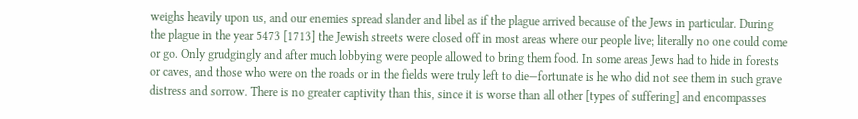weighs heavily upon us, and our enemies spread slander and libel as if the plague arrived because of the Jews in particular. During the plague in the year 5473 [1713] the Jewish streets were closed off in most areas where our people live; literally no one could come or go. Only grudgingly and after much lobbying were people allowed to bring them food. In some areas Jews had to hide in forests or caves, and those who were on the roads or in the fields were truly left to die—fortunate is he who did not see them in such grave distress and sorrow. There is no greater captivity than this, since it is worse than all other [types of suffering] and encompasses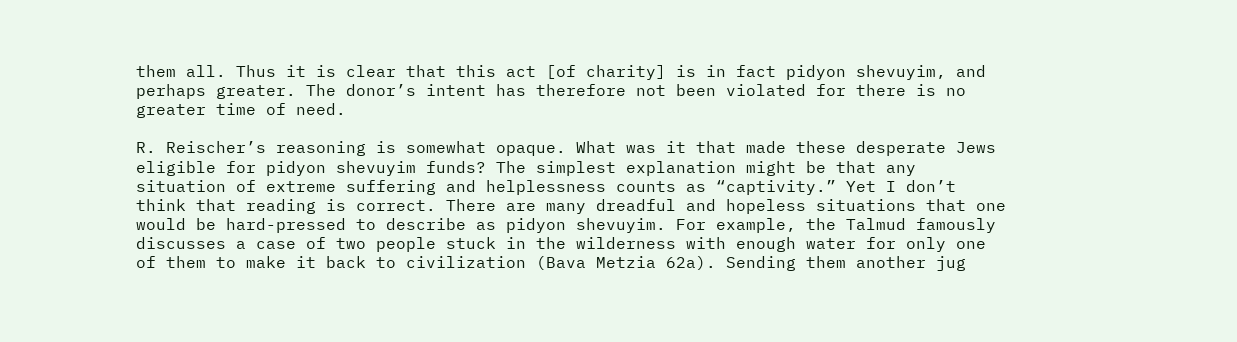them all. Thus it is clear that this act [of charity] is in fact pidyon shevuyim, and perhaps greater. The donor’s intent has therefore not been violated for there is no greater time of need.

R. Reischer’s reasoning is somewhat opaque. What was it that made these desperate Jews eligible for pidyon shevuyim funds? The simplest explanation might be that any situation of extreme suffering and helplessness counts as “captivity.” Yet I don’t think that reading is correct. There are many dreadful and hopeless situations that one would be hard-pressed to describe as pidyon shevuyim. For example, the Talmud famously discusses a case of two people stuck in the wilderness with enough water for only one of them to make it back to civilization (Bava Metzia 62a). Sending them another jug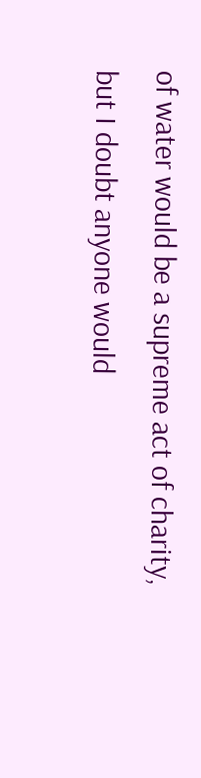of water would be a supreme act of charity, but I doubt anyone would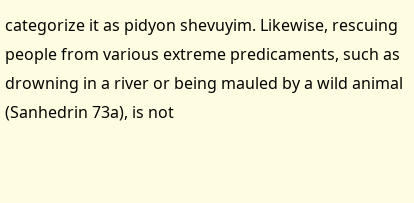categorize it as pidyon shevuyim. Likewise, rescuing people from various extreme predicaments, such as drowning in a river or being mauled by a wild animal (Sanhedrin 73a), is not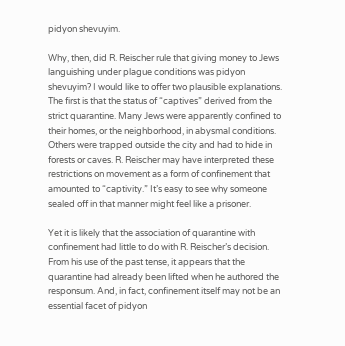pidyon shevuyim.

Why, then, did R. Reischer rule that giving money to Jews languishing under plague conditions was pidyon shevuyim? I would like to offer two plausible explanations. The first is that the status of “captives” derived from the strict quarantine. Many Jews were apparently confined to their homes, or the neighborhood, in abysmal conditions. Others were trapped outside the city and had to hide in forests or caves. R. Reischer may have interpreted these restrictions on movement as a form of confinement that amounted to “captivity.” It’s easy to see why someone sealed off in that manner might feel like a prisoner.

Yet it is likely that the association of quarantine with confinement had little to do with R. Reischer’s decision. From his use of the past tense, it appears that the quarantine had already been lifted when he authored the responsum. And, in fact, confinement itself may not be an essential facet of pidyon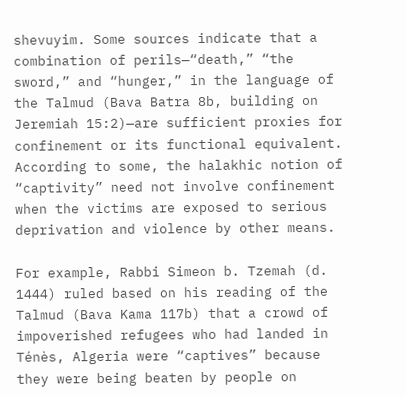shevuyim. Some sources indicate that a combination of perils—“death,” “the sword,” and “hunger,” in the language of the Talmud (Bava Batra 8b, building on Jeremiah 15:2)—are sufficient proxies for confinement or its functional equivalent. According to some, the halakhic notion of “captivity” need not involve confinement when the victims are exposed to serious deprivation and violence by other means.

For example, Rabbi Simeon b. Tzemah (d. 1444) ruled based on his reading of the Talmud (Bava Kama 117b) that a crowd of impoverished refugees who had landed in Ténès, Algeria were “captives” because they were being beaten by people on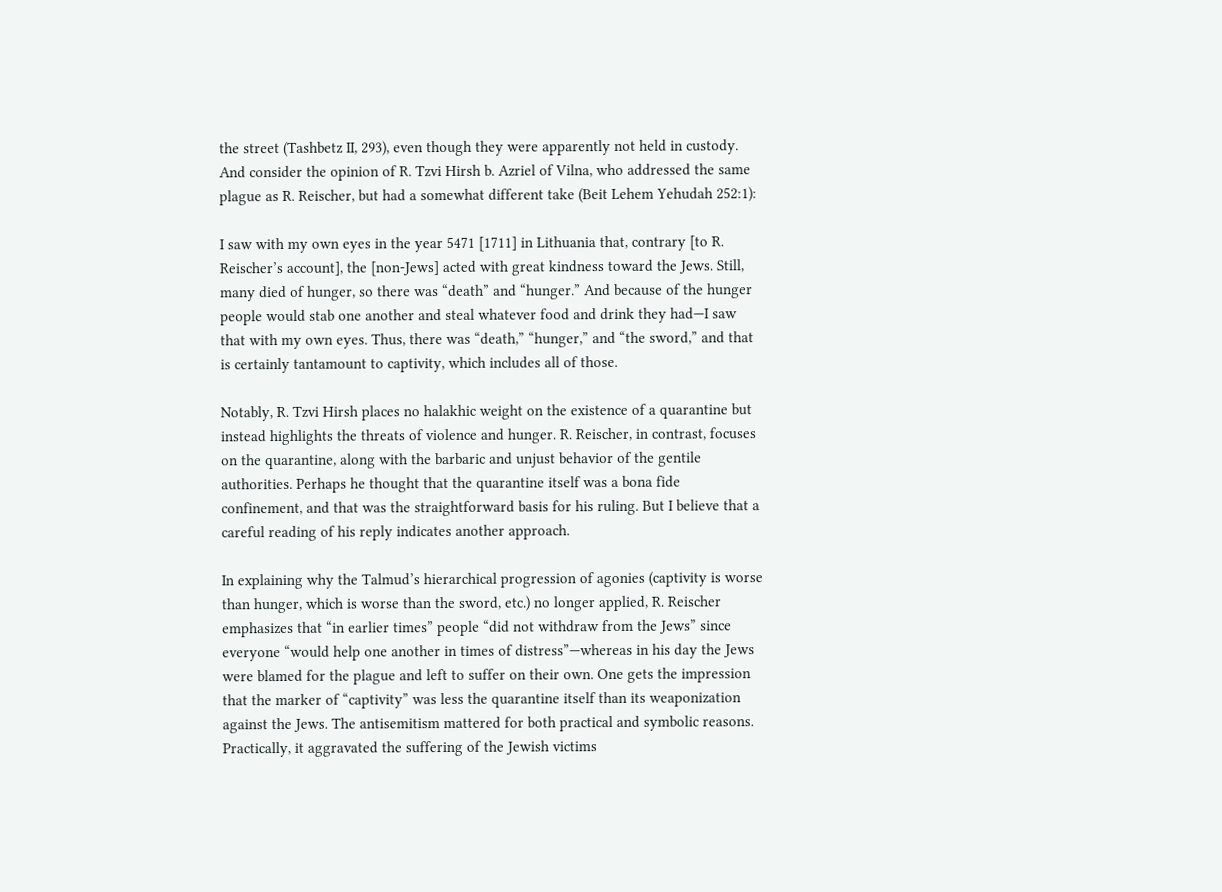the street (Tashbetz II, 293), even though they were apparently not held in custody. And consider the opinion of R. Tzvi Hirsh b. Azriel of Vilna, who addressed the same plague as R. Reischer, but had a somewhat different take (Beit Lehem Yehudah 252:1):

I saw with my own eyes in the year 5471 [1711] in Lithuania that, contrary [to R. Reischer’s account], the [non-Jews] acted with great kindness toward the Jews. Still, many died of hunger, so there was “death” and “hunger.” And because of the hunger people would stab one another and steal whatever food and drink they had—I saw that with my own eyes. Thus, there was “death,” “hunger,” and “the sword,” and that is certainly tantamount to captivity, which includes all of those.

Notably, R. Tzvi Hirsh places no halakhic weight on the existence of a quarantine but instead highlights the threats of violence and hunger. R. Reischer, in contrast, focuses on the quarantine, along with the barbaric and unjust behavior of the gentile authorities. Perhaps he thought that the quarantine itself was a bona fide confinement, and that was the straightforward basis for his ruling. But I believe that a careful reading of his reply indicates another approach.

In explaining why the Talmud’s hierarchical progression of agonies (captivity is worse than hunger, which is worse than the sword, etc.) no longer applied, R. Reischer emphasizes that “in earlier times” people “did not withdraw from the Jews” since everyone “would help one another in times of distress”—whereas in his day the Jews were blamed for the plague and left to suffer on their own. One gets the impression that the marker of “captivity” was less the quarantine itself than its weaponization against the Jews. The antisemitism mattered for both practical and symbolic reasons. Practically, it aggravated the suffering of the Jewish victims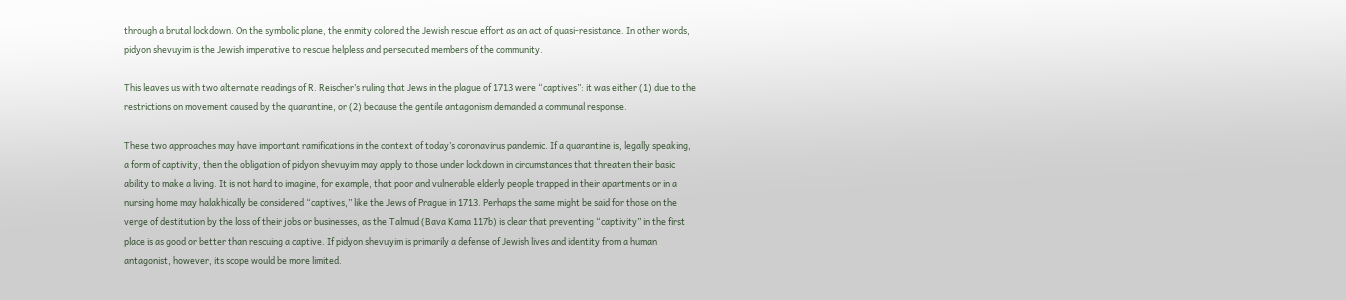through a brutal lockdown. On the symbolic plane, the enmity colored the Jewish rescue effort as an act of quasi-resistance. In other words, pidyon shevuyim is the Jewish imperative to rescue helpless and persecuted members of the community.

This leaves us with two alternate readings of R. Reischer’s ruling that Jews in the plague of 1713 were “captives”: it was either (1) due to the restrictions on movement caused by the quarantine, or (2) because the gentile antagonism demanded a communal response.

These two approaches may have important ramifications in the context of today’s coronavirus pandemic. If a quarantine is, legally speaking, a form of captivity, then the obligation of pidyon shevuyim may apply to those under lockdown in circumstances that threaten their basic ability to make a living. It is not hard to imagine, for example, that poor and vulnerable elderly people trapped in their apartments or in a nursing home may halakhically be considered “captives,” like the Jews of Prague in 1713. Perhaps the same might be said for those on the verge of destitution by the loss of their jobs or businesses, as the Talmud (Bava Kama 117b) is clear that preventing “captivity” in the first place is as good or better than rescuing a captive. If pidyon shevuyim is primarily a defense of Jewish lives and identity from a human antagonist, however, its scope would be more limited.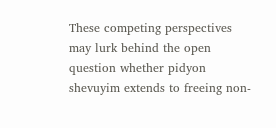These competing perspectives may lurk behind the open question whether pidyon shevuyim extends to freeing non-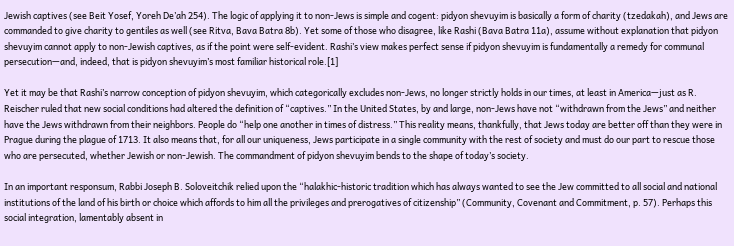Jewish captives (see Beit Yosef, Yoreh De’ah 254). The logic of applying it to non-Jews is simple and cogent: pidyon shevuyim is basically a form of charity (tzedakah), and Jews are commanded to give charity to gentiles as well (see Ritva, Bava Batra 8b). Yet some of those who disagree, like Rashi (Bava Batra 11a), assume without explanation that pidyon shevuyim cannot apply to non-Jewish captives, as if the point were self-evident. Rashi’s view makes perfect sense if pidyon shevuyim is fundamentally a remedy for communal persecution—and, indeed, that is pidyon shevuyim’s most familiar historical role.[1]

Yet it may be that Rashi’s narrow conception of pidyon shevuyim, which categorically excludes non-Jews, no longer strictly holds in our times, at least in America—just as R. Reischer ruled that new social conditions had altered the definition of “captives.” In the United States, by and large, non-Jews have not “withdrawn from the Jews” and neither have the Jews withdrawn from their neighbors. People do “help one another in times of distress.” This reality means, thankfully, that Jews today are better off than they were in Prague during the plague of 1713. It also means that, for all our uniqueness, Jews participate in a single community with the rest of society and must do our part to rescue those who are persecuted, whether Jewish or non-Jewish. The commandment of pidyon shevuyim bends to the shape of today’s society.

In an important responsum, Rabbi Joseph B. Soloveitchik relied upon the “halakhic-historic tradition which has always wanted to see the Jew committed to all social and national institutions of the land of his birth or choice which affords to him all the privileges and prerogatives of citizenship” (Community, Covenant and Commitment, p. 57). Perhaps this social integration, lamentably absent in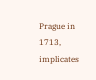Prague in 1713, implicates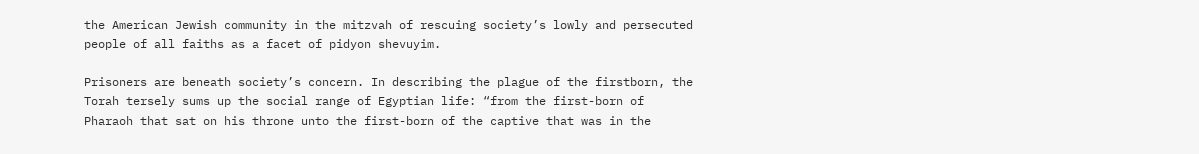the American Jewish community in the mitzvah of rescuing society’s lowly and persecuted people of all faiths as a facet of pidyon shevuyim.

Prisoners are beneath society’s concern. In describing the plague of the firstborn, the Torah tersely sums up the social range of Egyptian life: “from the first-born of Pharaoh that sat on his throne unto the first-born of the captive that was in the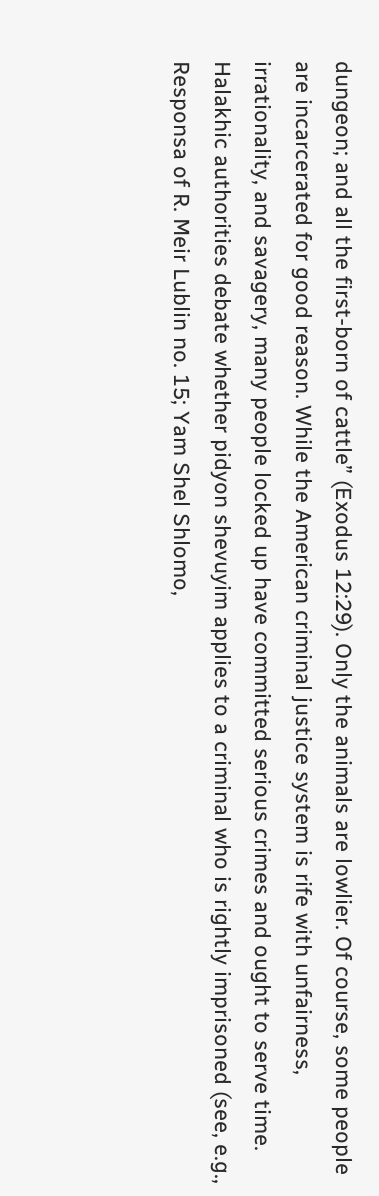dungeon; and all the first-born of cattle” (Exodus 12:29). Only the animals are lowlier. Of course, some people are incarcerated for good reason. While the American criminal justice system is rife with unfairness, irrationality, and savagery, many people locked up have committed serious crimes and ought to serve time. Halakhic authorities debate whether pidyon shevuyim applies to a criminal who is rightly imprisoned (see, e.g., Responsa of R. Meir Lublin no. 15; Yam Shel Shlomo,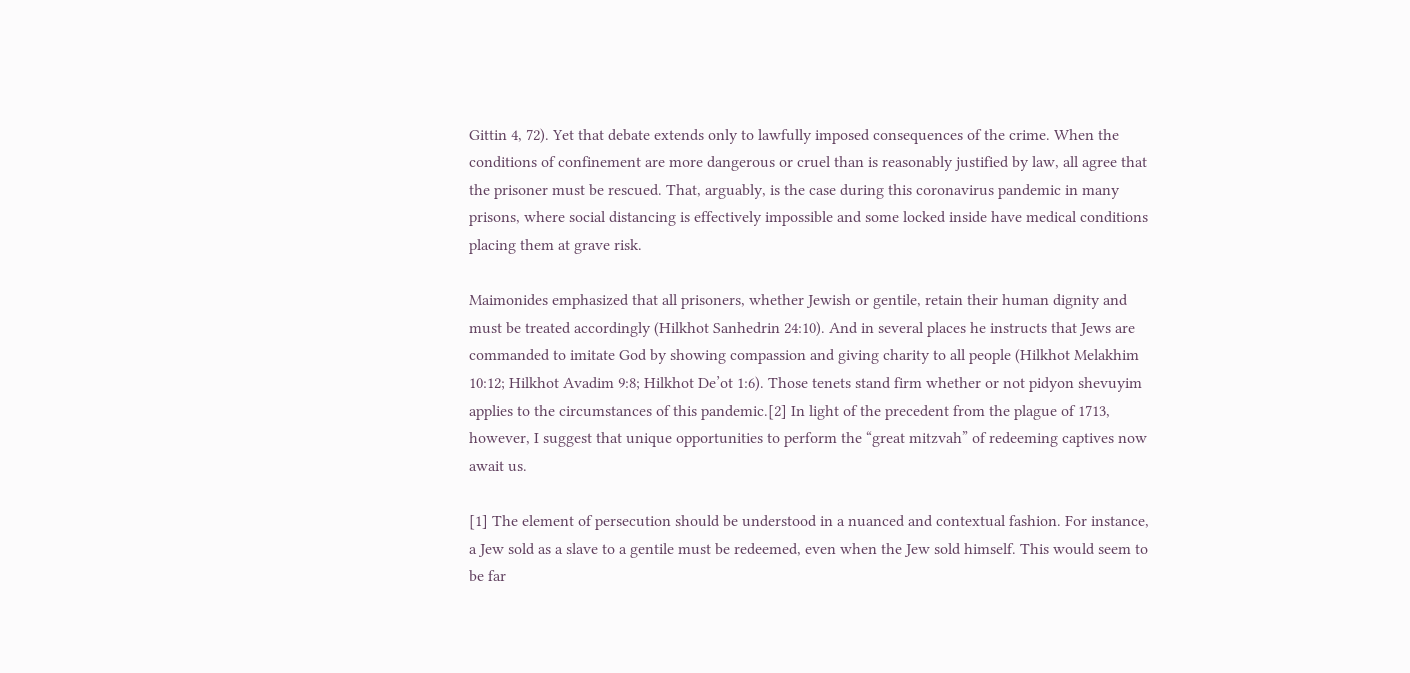Gittin 4, 72). Yet that debate extends only to lawfully imposed consequences of the crime. When the conditions of confinement are more dangerous or cruel than is reasonably justified by law, all agree that the prisoner must be rescued. That, arguably, is the case during this coronavirus pandemic in many prisons, where social distancing is effectively impossible and some locked inside have medical conditions placing them at grave risk.

Maimonides emphasized that all prisoners, whether Jewish or gentile, retain their human dignity and must be treated accordingly (Hilkhot Sanhedrin 24:10). And in several places he instructs that Jews are commanded to imitate God by showing compassion and giving charity to all people (Hilkhot Melakhim 10:12; Hilkhot Avadim 9:8; Hilkhot De’ot 1:6). Those tenets stand firm whether or not pidyon shevuyim applies to the circumstances of this pandemic.[2] In light of the precedent from the plague of 1713, however, I suggest that unique opportunities to perform the “great mitzvah” of redeeming captives now await us.

[1] The element of persecution should be understood in a nuanced and contextual fashion. For instance, a Jew sold as a slave to a gentile must be redeemed, even when the Jew sold himself. This would seem to be far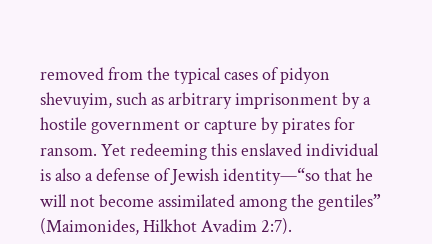removed from the typical cases of pidyon shevuyim, such as arbitrary imprisonment by a hostile government or capture by pirates for ransom. Yet redeeming this enslaved individual is also a defense of Jewish identity—“so that he will not become assimilated among the gentiles” (Maimonides, Hilkhot Avadim 2:7).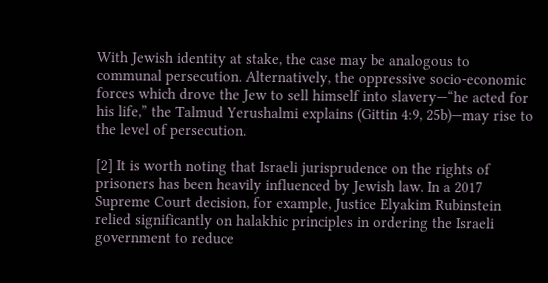With Jewish identity at stake, the case may be analogous to communal persecution. Alternatively, the oppressive socio-economic forces which drove the Jew to sell himself into slavery—“he acted for his life,” the Talmud Yerushalmi explains (Gittin 4:9, 25b)—may rise to the level of persecution.

[2] It is worth noting that Israeli jurisprudence on the rights of prisoners has been heavily influenced by Jewish law. In a 2017 Supreme Court decision, for example, Justice Elyakim Rubinstein relied significantly on halakhic principles in ordering the Israeli government to reduce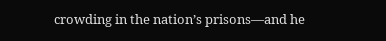crowding in the nation’s prisons—and he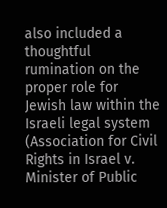also included a thoughtful rumination on the proper role for Jewish law within the Israeli legal system (Association for Civil Rights in Israel v. Minister of Public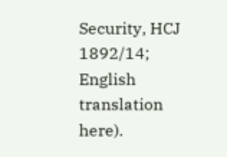Security, HCJ 1892/14; English translation here).